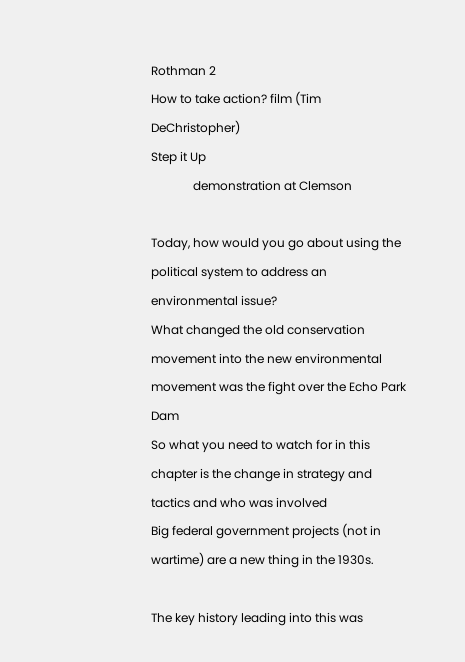Rothman 2
How to take action? film (Tim DeChristopher)
Step it Up
              demonstration at Clemson

Today, how would you go about using the political system to address an environmental issue?
What changed the old conservation movement into the new environmental movement was the fight over the Echo Park Dam
So what you need to watch for in this chapter is the change in strategy and tactics and who was involved
Big federal government projects (not in wartime) are a new thing in the 1930s.

The key history leading into this was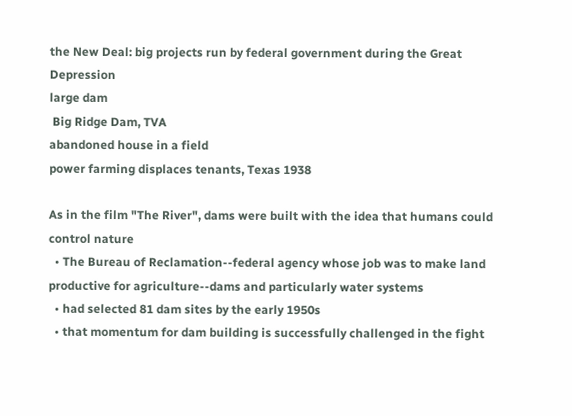the New Deal: big projects run by federal government during the Great Depression
large dam
 Big Ridge Dam, TVA
abandoned house in a field
power farming displaces tenants, Texas 1938

As in the film "The River", dams were built with the idea that humans could control nature
  • The Bureau of Reclamation--federal agency whose job was to make land productive for agriculture--dams and particularly water systems
  • had selected 81 dam sites by the early 1950s
  • that momentum for dam building is successfully challenged in the fight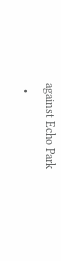against Echo Park
  •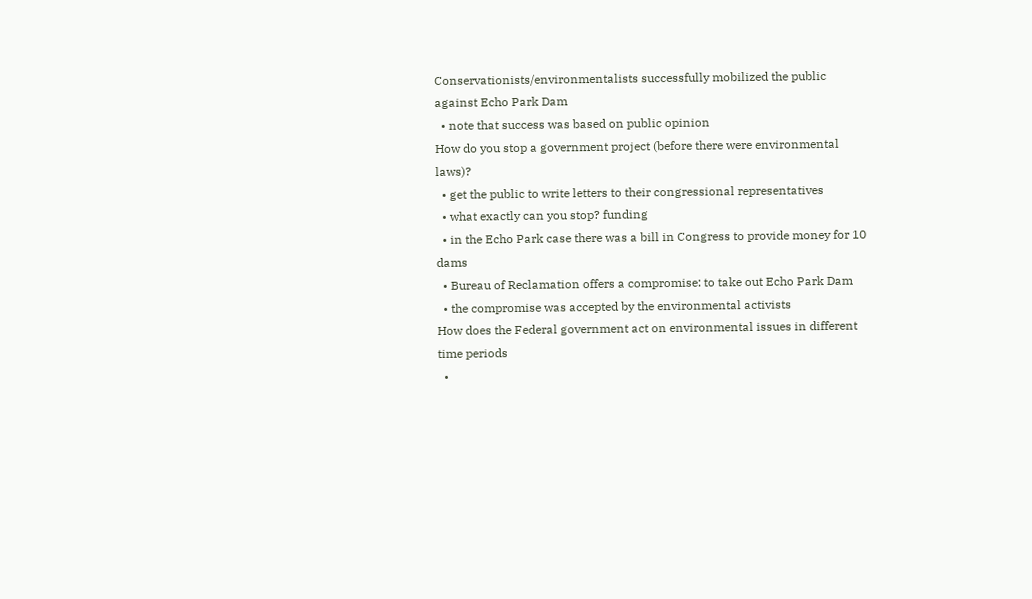Conservationists/environmentalists successfully mobilized the public against Echo Park Dam
  • note that success was based on public opinion
How do you stop a government project (before there were environmental laws)?
  • get the public to write letters to their congressional representatives
  • what exactly can you stop? funding
  • in the Echo Park case there was a bill in Congress to provide money for 10 dams
  • Bureau of Reclamation offers a compromise: to take out Echo Park Dam
  • the compromise was accepted by the environmental activists
How does the Federal government act on environmental issues in different time periods
  •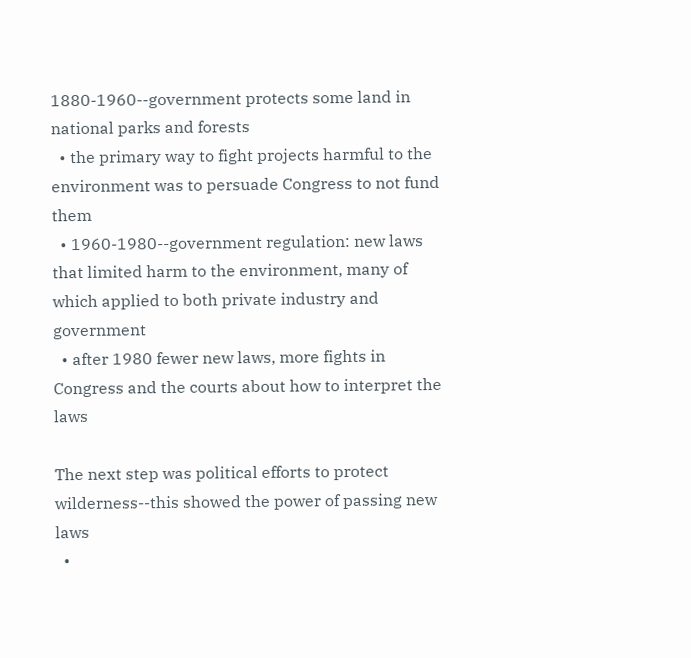1880-1960--government protects some land in national parks and forests
  • the primary way to fight projects harmful to the environment was to persuade Congress to not fund them
  • 1960-1980--government regulation: new laws that limited harm to the environment, many of which applied to both private industry and government
  • after 1980 fewer new laws, more fights in Congress and the courts about how to interpret the laws

The next step was political efforts to protect wilderness--this showed the power of passing new laws
  •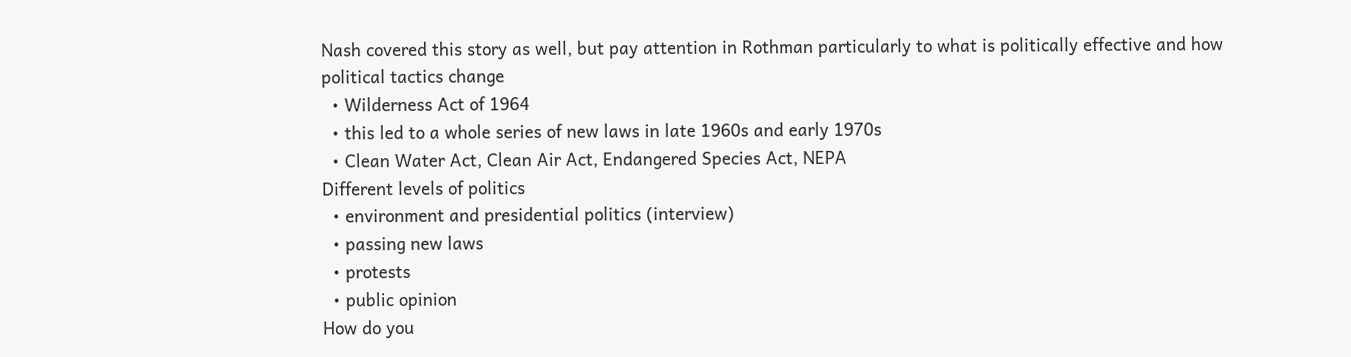Nash covered this story as well, but pay attention in Rothman particularly to what is politically effective and how political tactics change
  • Wilderness Act of 1964
  • this led to a whole series of new laws in late 1960s and early 1970s
  • Clean Water Act, Clean Air Act, Endangered Species Act, NEPA
Different levels of politics
  • environment and presidential politics (interview)
  • passing new laws
  • protests
  • public opinion
How do you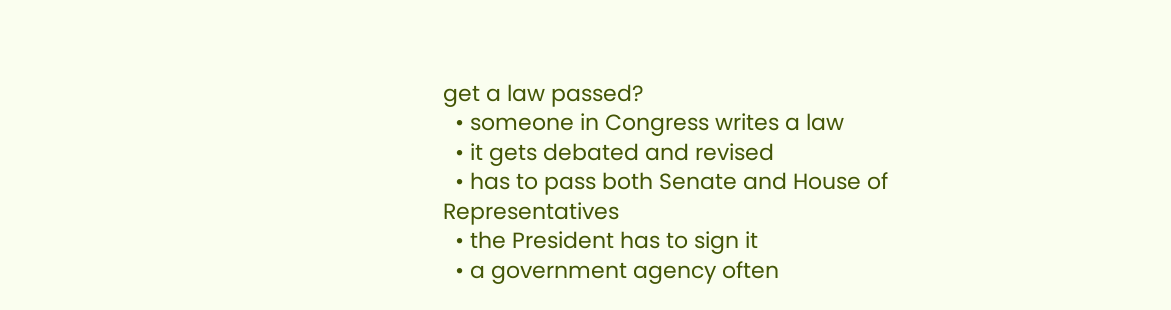get a law passed?
  • someone in Congress writes a law
  • it gets debated and revised
  • has to pass both Senate and House of Representatives
  • the President has to sign it
  • a government agency often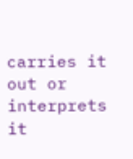carries it out or interprets it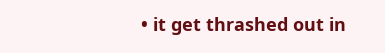• it get thrashed out in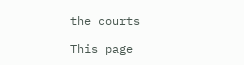the courts

This page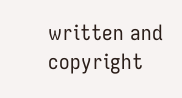written and copyright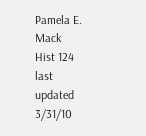Pamela E. Mack
Hist 124
last updated 3/31/10